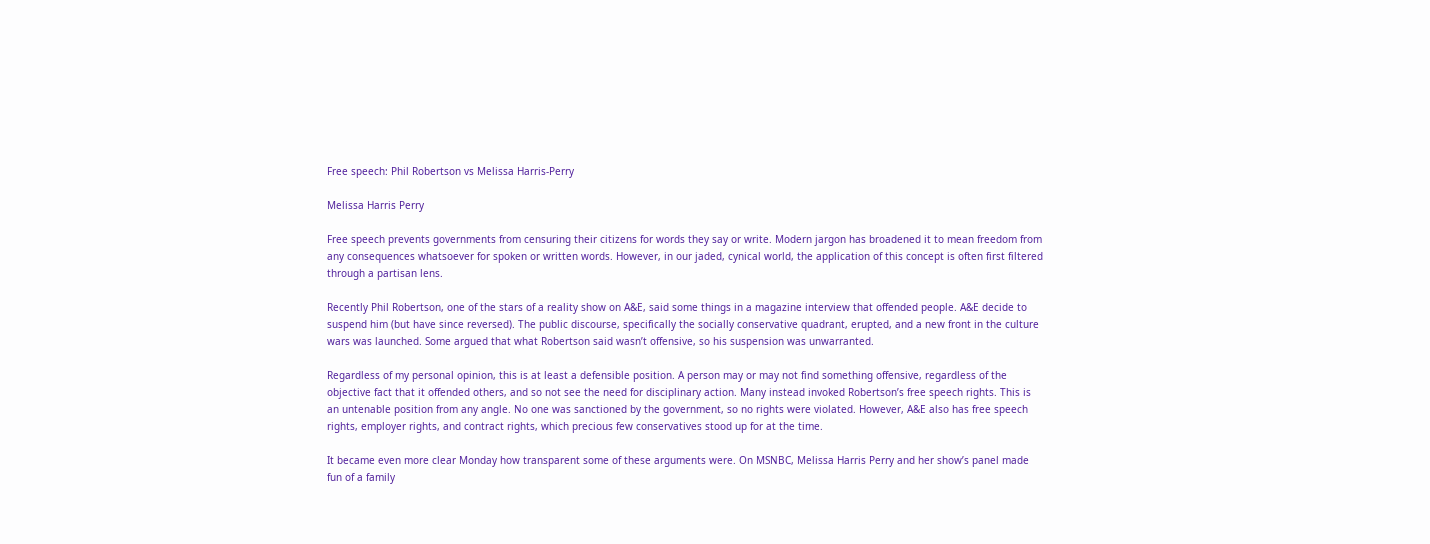Free speech: Phil Robertson vs Melissa Harris-Perry

Melissa Harris Perry

Free speech prevents governments from censuring their citizens for words they say or write. Modern jargon has broadened it to mean freedom from any consequences whatsoever for spoken or written words. However, in our jaded, cynical world, the application of this concept is often first filtered through a partisan lens.

Recently Phil Robertson, one of the stars of a reality show on A&E, said some things in a magazine interview that offended people. A&E decide to suspend him (but have since reversed). The public discourse, specifically the socially conservative quadrant, erupted, and a new front in the culture wars was launched. Some argued that what Robertson said wasn’t offensive, so his suspension was unwarranted.

Regardless of my personal opinion, this is at least a defensible position. A person may or may not find something offensive, regardless of the objective fact that it offended others, and so not see the need for disciplinary action. Many instead invoked Robertson’s free speech rights. This is an untenable position from any angle. No one was sanctioned by the government, so no rights were violated. However, A&E also has free speech rights, employer rights, and contract rights, which precious few conservatives stood up for at the time.

It became even more clear Monday how transparent some of these arguments were. On MSNBC, Melissa Harris Perry and her show’s panel made fun of a family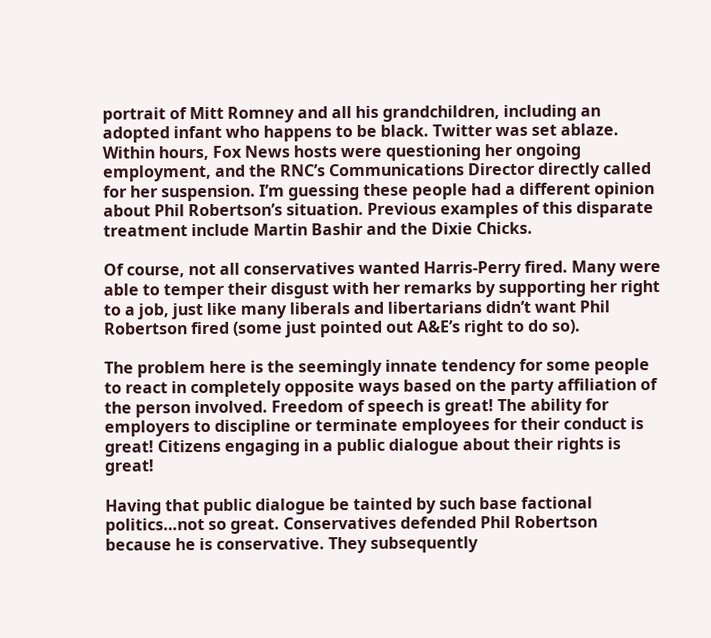portrait of Mitt Romney and all his grandchildren, including an adopted infant who happens to be black. Twitter was set ablaze. Within hours, Fox News hosts were questioning her ongoing employment, and the RNC’s Communications Director directly called for her suspension. I’m guessing these people had a different opinion about Phil Robertson’s situation. Previous examples of this disparate treatment include Martin Bashir and the Dixie Chicks.

Of course, not all conservatives wanted Harris-Perry fired. Many were able to temper their disgust with her remarks by supporting her right to a job, just like many liberals and libertarians didn’t want Phil Robertson fired (some just pointed out A&E’s right to do so).

The problem here is the seemingly innate tendency for some people to react in completely opposite ways based on the party affiliation of the person involved. Freedom of speech is great! The ability for employers to discipline or terminate employees for their conduct is great! Citizens engaging in a public dialogue about their rights is great!

Having that public dialogue be tainted by such base factional politics…not so great. Conservatives defended Phil Robertson because he is conservative. They subsequently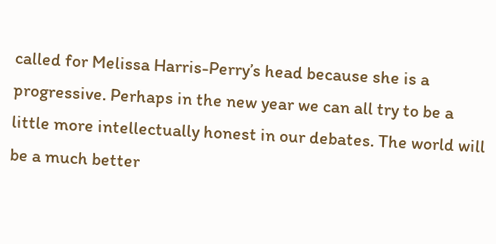called for Melissa Harris-Perry’s head because she is a progressive. Perhaps in the new year we can all try to be a little more intellectually honest in our debates. The world will be a much better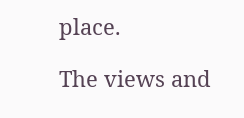place.

The views and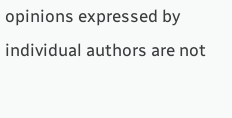opinions expressed by individual authors are not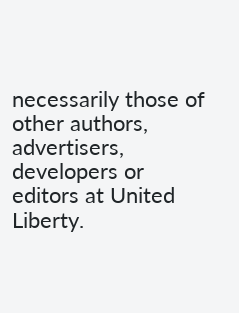necessarily those of other authors, advertisers, developers or editors at United Liberty.